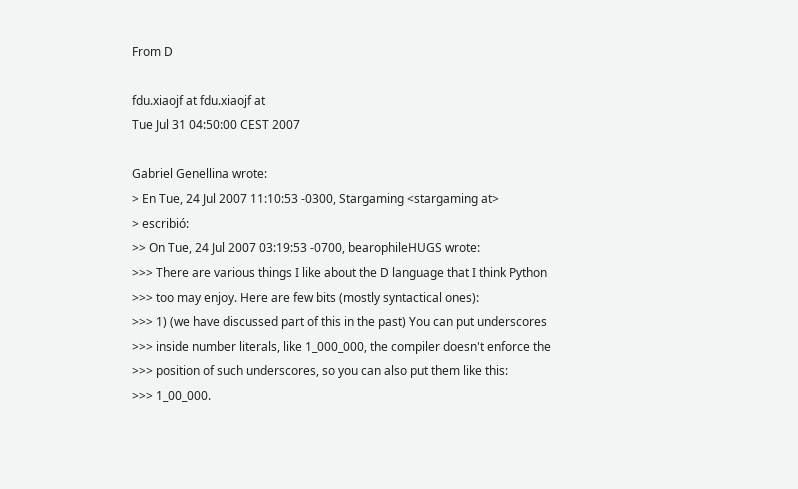From D

fdu.xiaojf at fdu.xiaojf at
Tue Jul 31 04:50:00 CEST 2007

Gabriel Genellina wrote:
> En Tue, 24 Jul 2007 11:10:53 -0300, Stargaming <stargaming at>
> escribió:
>> On Tue, 24 Jul 2007 03:19:53 -0700, bearophileHUGS wrote:
>>> There are various things I like about the D language that I think Python
>>> too may enjoy. Here are few bits (mostly syntactical ones):
>>> 1) (we have discussed part of this in the past) You can put underscores
>>> inside number literals, like 1_000_000, the compiler doesn't enforce the
>>> position of such underscores, so you can also put them like this:
>>> 1_00_000.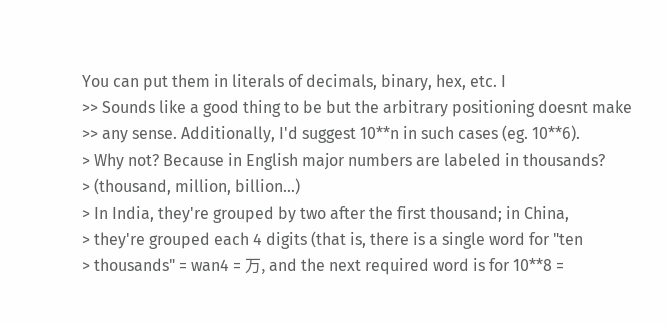You can put them in literals of decimals, binary, hex, etc. I
>> Sounds like a good thing to be but the arbitrary positioning doesnt make
>> any sense. Additionally, I'd suggest 10**n in such cases (eg. 10**6).
> Why not? Because in English major numbers are labeled in thousands?
> (thousand, million, billion...)
> In India, they're grouped by two after the first thousand; in China,
> they're grouped each 4 digits (that is, there is a single word for "ten
> thousands" = wan4 = 万, and the next required word is for 10**8 =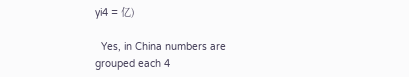yi4 = 亿)

  Yes, in China numbers are grouped each 4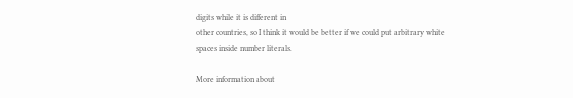digits while it is different in
other countries, so I think it would be better if we could put arbitrary white
spaces inside number literals.

More information about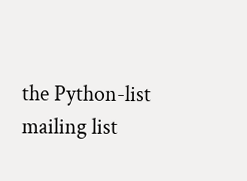the Python-list mailing list